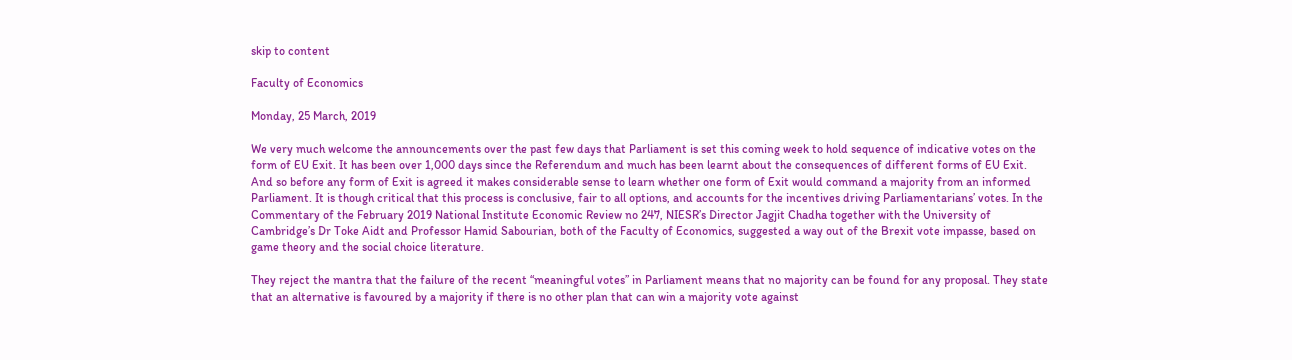skip to content

Faculty of Economics

Monday, 25 March, 2019

We very much welcome the announcements over the past few days that Parliament is set this coming week to hold sequence of indicative votes on the form of EU Exit. It has been over 1,000 days since the Referendum and much has been learnt about the consequences of different forms of EU Exit. And so before any form of Exit is agreed it makes considerable sense to learn whether one form of Exit would command a majority from an informed Parliament. It is though critical that this process is conclusive, fair to all options, and accounts for the incentives driving Parliamentarians’ votes. In the Commentary of the February 2019 National Institute Economic Review no 247, NIESR’s Director Jagjit Chadha together with the University of Cambridge’s Dr Toke Aidt and Professor Hamid Sabourian, both of the Faculty of Economics, suggested a way out of the Brexit vote impasse, based on game theory and the social choice literature.

They reject the mantra that the failure of the recent “meaningful votes” in Parliament means that no majority can be found for any proposal. They state that an alternative is favoured by a majority if there is no other plan that can win a majority vote against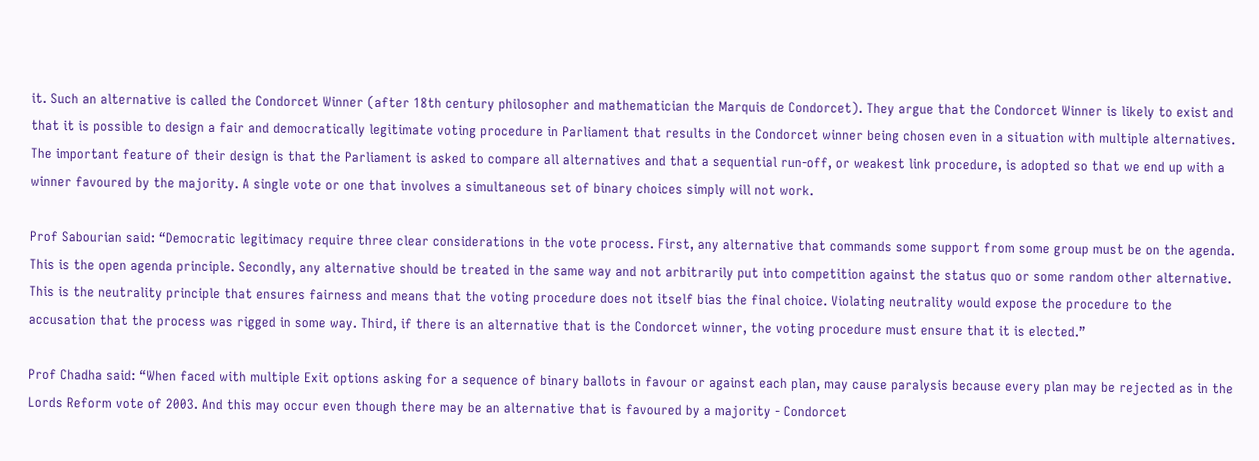it. Such an alternative is called the Condorcet Winner (after 18th century philosopher and mathematician the Marquis de Condorcet). They argue that the Condorcet Winner is likely to exist and that it is possible to design a fair and democratically legitimate voting procedure in Parliament that results in the Condorcet winner being chosen even in a situation with multiple alternatives. The important feature of their design is that the Parliament is asked to compare all alternatives and that a sequential run-off, or weakest link procedure, is adopted so that we end up with a winner favoured by the majority. A single vote or one that involves a simultaneous set of binary choices simply will not work.

Prof Sabourian said: “Democratic legitimacy require three clear considerations in the vote process. First, any alternative that commands some support from some group must be on the agenda. This is the open agenda principle. Secondly, any alternative should be treated in the same way and not arbitrarily put into competition against the status quo or some random other alternative. This is the neutrality principle that ensures fairness and means that the voting procedure does not itself bias the final choice. Violating neutrality would expose the procedure to the accusation that the process was rigged in some way. Third, if there is an alternative that is the Condorcet winner, the voting procedure must ensure that it is elected.”

Prof Chadha said: “When faced with multiple Exit options asking for a sequence of binary ballots in favour or against each plan, may cause paralysis because every plan may be rejected as in the Lords Reform vote of 2003. And this may occur even though there may be an alternative that is favoured by a majority - Condorcet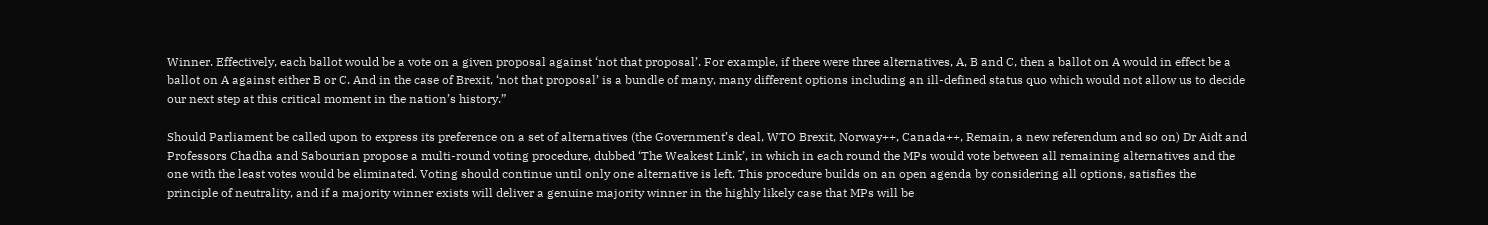Winner. Effectively, each ballot would be a vote on a given proposal against ‘not that proposal’. For example, if there were three alternatives, A, B and C, then a ballot on A would in effect be a ballot on A against either B or C. And in the case of Brexit, ‘not that proposal’ is a bundle of many, many different options including an ill-defined status quo which would not allow us to decide our next step at this critical moment in the nation’s history.”

Should Parliament be called upon to express its preference on a set of alternatives (the Government’s deal, WTO Brexit, Norway++, Canada++, Remain, a new referendum and so on) Dr Aidt and Professors Chadha and Sabourian propose a multi-round voting procedure, dubbed ‘The Weakest Link’, in which in each round the MPs would vote between all remaining alternatives and the one with the least votes would be eliminated. Voting should continue until only one alternative is left. This procedure builds on an open agenda by considering all options, satisfies the principle of neutrality, and if a majority winner exists will deliver a genuine majority winner in the highly likely case that MPs will be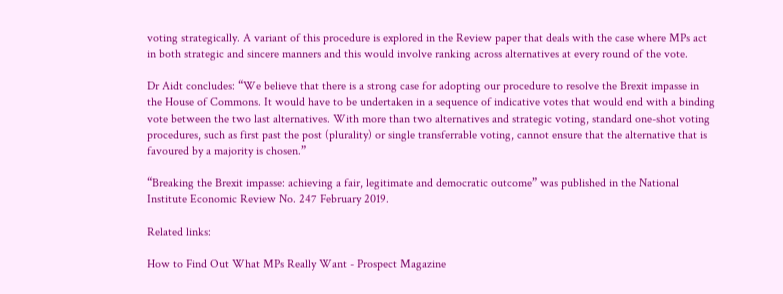voting strategically. A variant of this procedure is explored in the Review paper that deals with the case where MPs act in both strategic and sincere manners and this would involve ranking across alternatives at every round of the vote.

Dr Aidt concludes: “We believe that there is a strong case for adopting our procedure to resolve the Brexit impasse in the House of Commons. It would have to be undertaken in a sequence of indicative votes that would end with a binding vote between the two last alternatives. With more than two alternatives and strategic voting, standard one-shot voting procedures, such as first past the post (plurality) or single transferrable voting, cannot ensure that the alternative that is favoured by a majority is chosen.”

“Breaking the Brexit impasse: achieving a fair, legitimate and democratic outcome” was published in the National Institute Economic Review No. 247 February 2019.

Related links:

How to Find Out What MPs Really Want - Prospect Magazine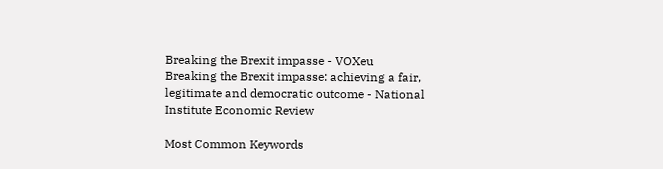Breaking the Brexit impasse - VOXeu
Breaking the Brexit impasse: achieving a fair, legitimate and democratic outcome - National Institute Economic Review

Most Common Keywords